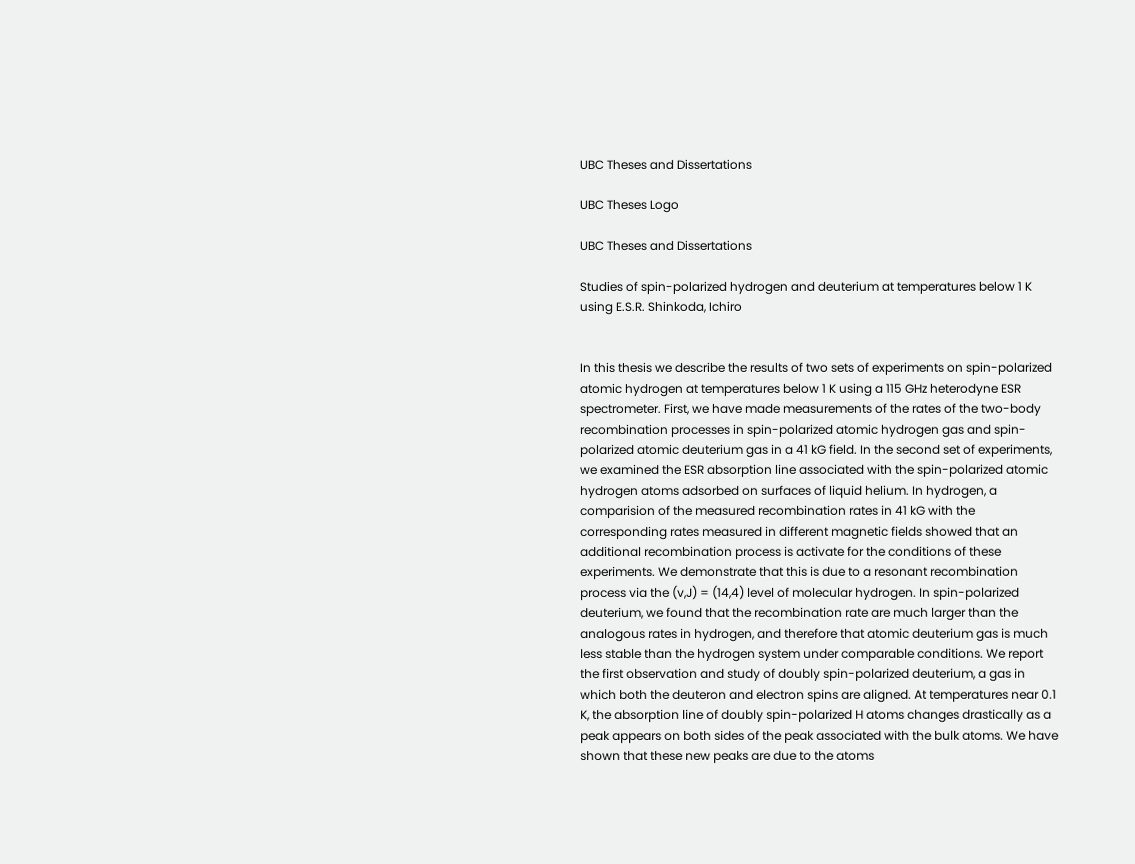UBC Theses and Dissertations

UBC Theses Logo

UBC Theses and Dissertations

Studies of spin-polarized hydrogen and deuterium at temperatures below 1 K using E.S.R. Shinkoda, Ichiro


In this thesis we describe the results of two sets of experiments on spin-polarized atomic hydrogen at temperatures below 1 K using a 115 GHz heterodyne ESR spectrometer. First, we have made measurements of the rates of the two-body recombination processes in spin-polarized atomic hydrogen gas and spin-polarized atomic deuterium gas in a 41 kG field. In the second set of experiments, we examined the ESR absorption line associated with the spin-polarized atomic hydrogen atoms adsorbed on surfaces of liquid helium. In hydrogen, a comparision of the measured recombination rates in 41 kG with the corresponding rates measured in different magnetic fields showed that an additional recombination process is activate for the conditions of these experiments. We demonstrate that this is due to a resonant recombination process via the (v,J) = (14,4) level of molecular hydrogen. In spin-polarized deuterium, we found that the recombination rate are much larger than the analogous rates in hydrogen, and therefore that atomic deuterium gas is much less stable than the hydrogen system under comparable conditions. We report the first observation and study of doubly spin-polarized deuterium, a gas in which both the deuteron and electron spins are aligned. At temperatures near 0.1 K, the absorption line of doubly spin-polarized H atoms changes drastically as a peak appears on both sides of the peak associated with the bulk atoms. We have shown that these new peaks are due to the atoms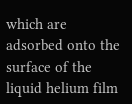which are adsorbed onto the surface of the liquid helium film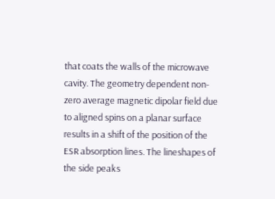that coats the walls of the microwave cavity. The geometry dependent non-zero average magnetic dipolar field due to aligned spins on a planar surface results in a shift of the position of the ESR absorption lines. The lineshapes of the side peaks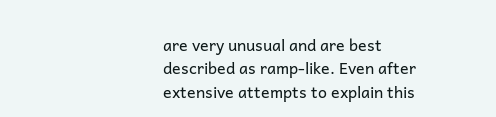are very unusual and are best described as ramp-like. Even after extensive attempts to explain this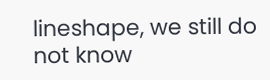lineshape, we still do not know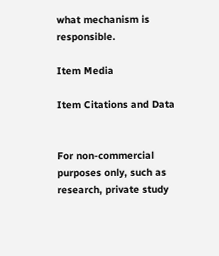what mechanism is responsible.

Item Media

Item Citations and Data


For non-commercial purposes only, such as research, private study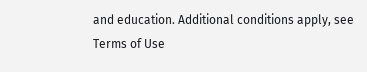and education. Additional conditions apply, see Terms of Use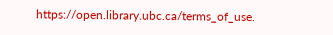https://open.library.ubc.ca/terms_of_use.